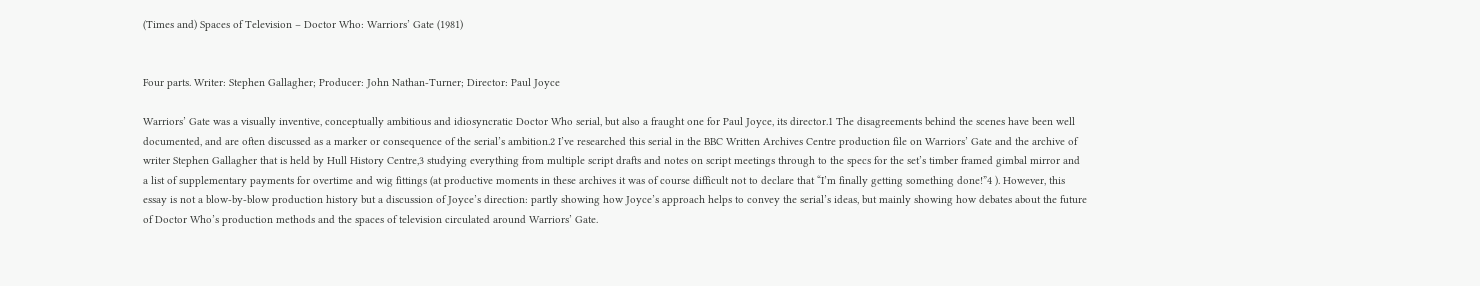(Times and) Spaces of Television – Doctor Who: Warriors’ Gate (1981)


Four parts. Writer: Stephen Gallagher; Producer: John Nathan-Turner; Director: Paul Joyce

Warriors’ Gate was a visually inventive, conceptually ambitious and idiosyncratic Doctor Who serial, but also a fraught one for Paul Joyce, its director.1 The disagreements behind the scenes have been well documented, and are often discussed as a marker or consequence of the serial’s ambition.2 I’ve researched this serial in the BBC Written Archives Centre production file on Warriors’ Gate and the archive of writer Stephen Gallagher that is held by Hull History Centre,3 studying everything from multiple script drafts and notes on script meetings through to the specs for the set’s timber framed gimbal mirror and a list of supplementary payments for overtime and wig fittings (at productive moments in these archives it was of course difficult not to declare that “I’m finally getting something done!”4 ). However, this essay is not a blow-by-blow production history but a discussion of Joyce’s direction: partly showing how Joyce’s approach helps to convey the serial’s ideas, but mainly showing how debates about the future of Doctor Who’s production methods and the spaces of television circulated around Warriors’ Gate.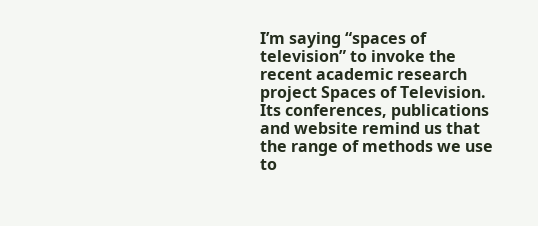I’m saying “spaces of television” to invoke the recent academic research project Spaces of Television. Its conferences, publications and website remind us that the range of methods we use to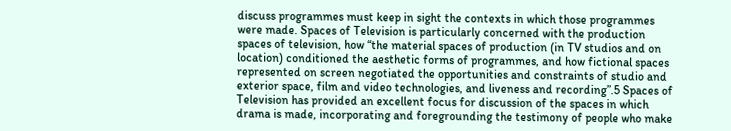discuss programmes must keep in sight the contexts in which those programmes were made. Spaces of Television is particularly concerned with the production spaces of television, how “the material spaces of production (in TV studios and on location) conditioned the aesthetic forms of programmes, and how fictional spaces represented on screen negotiated the opportunities and constraints of studio and exterior space, film and video technologies, and liveness and recording”.5 Spaces of Television has provided an excellent focus for discussion of the spaces in which drama is made, incorporating and foregrounding the testimony of people who make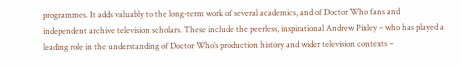programmes. It adds valuably to the long-term work of several academics, and of Doctor Who fans and independent archive television scholars. These include the peerless, inspirational Andrew Pixley – who has played a leading role in the understanding of Doctor Who’s production history and wider television contexts –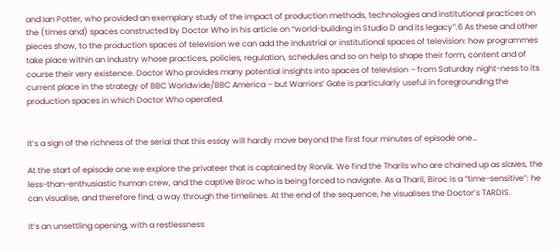and Ian Potter, who provided an exemplary study of the impact of production methods, technologies and institutional practices on the (times and) spaces constructed by Doctor Who in his article on “world-building in Studio D and its legacy”.6 As these and other pieces show, to the production spaces of television we can add the industrial or institutional spaces of television: how programmes take place within an industry whose practices, policies, regulation, schedules and so on help to shape their form, content and of course their very existence. Doctor Who provides many potential insights into spaces of television – from Saturday night-ness to its current place in the strategy of BBC Worldwide/BBC America – but Warriors’ Gate is particularly useful in foregrounding the production spaces in which Doctor Who operated.


It’s a sign of the richness of the serial that this essay will hardly move beyond the first four minutes of episode one…

At the start of episode one we explore the privateer that is captained by Rorvik. We find the Tharils who are chained up as slaves, the less-than-enthusiastic human crew, and the captive Biroc who is being forced to navigate. As a Tharil, Biroc is a “time-sensitive”: he can visualise, and therefore find, a way through the timelines. At the end of the sequence, he visualises the Doctor’s TARDIS.

It’s an unsettling opening, with a restlessness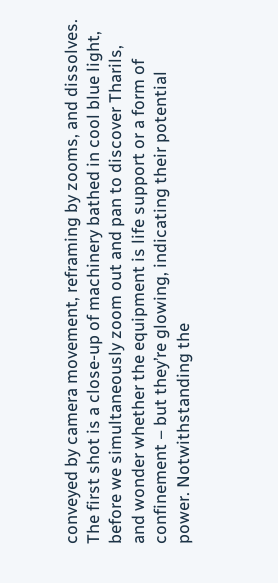conveyed by camera movement, reframing by zooms, and dissolves. The first shot is a close-up of machinery bathed in cool blue light, before we simultaneously zoom out and pan to discover Tharils, and wonder whether the equipment is life support or a form of confinement – but they’re glowing, indicating their potential power. Notwithstanding the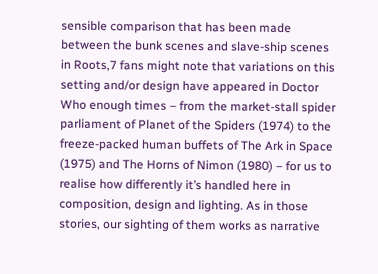sensible comparison that has been made between the bunk scenes and slave-ship scenes in Roots,7 fans might note that variations on this setting and/or design have appeared in Doctor Who enough times – from the market-stall spider parliament of Planet of the Spiders (1974) to the freeze-packed human buffets of The Ark in Space (1975) and The Horns of Nimon (1980) – for us to realise how differently it’s handled here in composition, design and lighting. As in those stories, our sighting of them works as narrative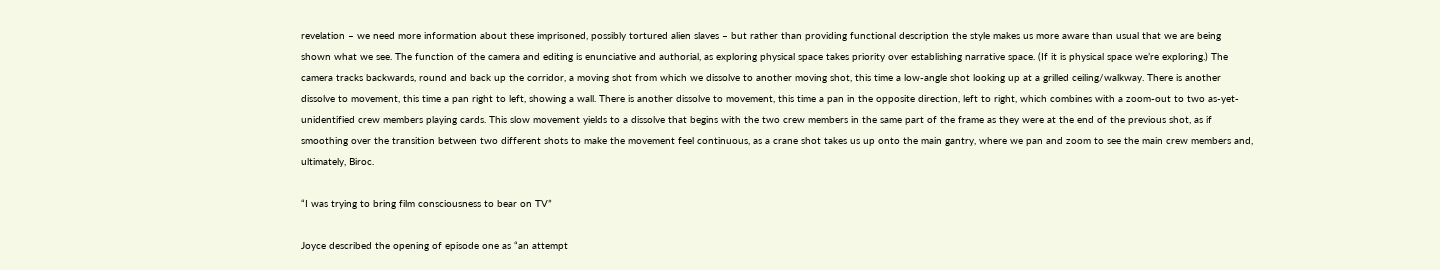revelation – we need more information about these imprisoned, possibly tortured alien slaves – but rather than providing functional description the style makes us more aware than usual that we are being shown what we see. The function of the camera and editing is enunciative and authorial, as exploring physical space takes priority over establishing narrative space. (If it is physical space we’re exploring.) The camera tracks backwards, round and back up the corridor, a moving shot from which we dissolve to another moving shot, this time a low-angle shot looking up at a grilled ceiling/walkway. There is another dissolve to movement, this time a pan right to left, showing a wall. There is another dissolve to movement, this time a pan in the opposite direction, left to right, which combines with a zoom-out to two as-yet-unidentified crew members playing cards. This slow movement yields to a dissolve that begins with the two crew members in the same part of the frame as they were at the end of the previous shot, as if smoothing over the transition between two different shots to make the movement feel continuous, as a crane shot takes us up onto the main gantry, where we pan and zoom to see the main crew members and, ultimately, Biroc.

“I was trying to bring film consciousness to bear on TV”

Joyce described the opening of episode one as “an attempt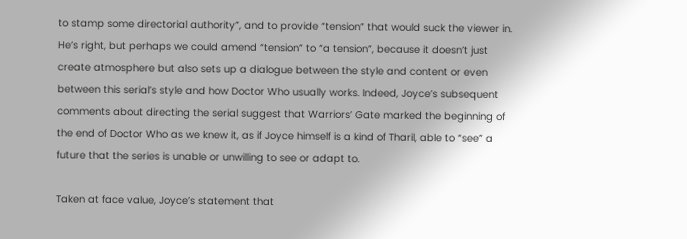to stamp some directorial authority”, and to provide “tension” that would suck the viewer in. He’s right, but perhaps we could amend “tension” to “a tension”, because it doesn’t just create atmosphere but also sets up a dialogue between the style and content or even between this serial’s style and how Doctor Who usually works. Indeed, Joyce’s subsequent comments about directing the serial suggest that Warriors’ Gate marked the beginning of the end of Doctor Who as we knew it, as if Joyce himself is a kind of Tharil, able to “see” a future that the series is unable or unwilling to see or adapt to.

Taken at face value, Joyce’s statement that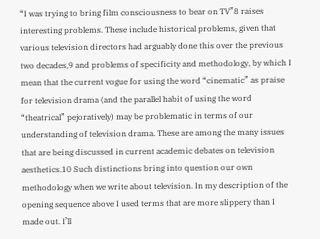“I was trying to bring film consciousness to bear on TV”8 raises interesting problems. These include historical problems, given that various television directors had arguably done this over the previous two decades,9 and problems of specificity and methodology, by which I mean that the current vogue for using the word “cinematic” as praise for television drama (and the parallel habit of using the word “theatrical” pejoratively) may be problematic in terms of our understanding of television drama. These are among the many issues that are being discussed in current academic debates on television aesthetics.10 Such distinctions bring into question our own methodology when we write about television. In my description of the opening sequence above I used terms that are more slippery than I made out. I’ll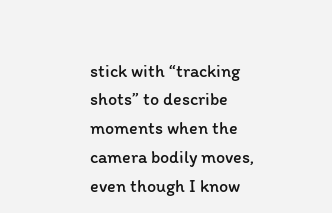stick with “tracking shots” to describe moments when the camera bodily moves, even though I know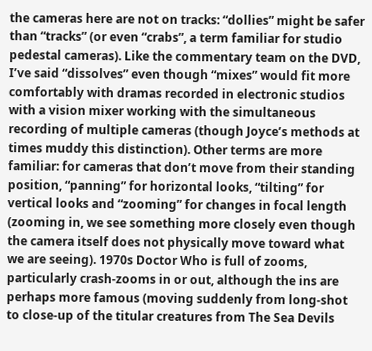the cameras here are not on tracks: “dollies” might be safer than “tracks” (or even “crabs”, a term familiar for studio pedestal cameras). Like the commentary team on the DVD, I’ve said “dissolves” even though “mixes” would fit more comfortably with dramas recorded in electronic studios with a vision mixer working with the simultaneous recording of multiple cameras (though Joyce’s methods at times muddy this distinction). Other terms are more familiar: for cameras that don’t move from their standing position, “panning” for horizontal looks, “tilting” for vertical looks and “zooming” for changes in focal length (zooming in, we see something more closely even though the camera itself does not physically move toward what we are seeing). 1970s Doctor Who is full of zooms, particularly crash-zooms in or out, although the ins are perhaps more famous (moving suddenly from long-shot to close-up of the titular creatures from The Sea Devils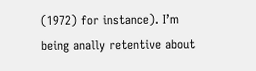(1972) for instance). I’m being anally retentive about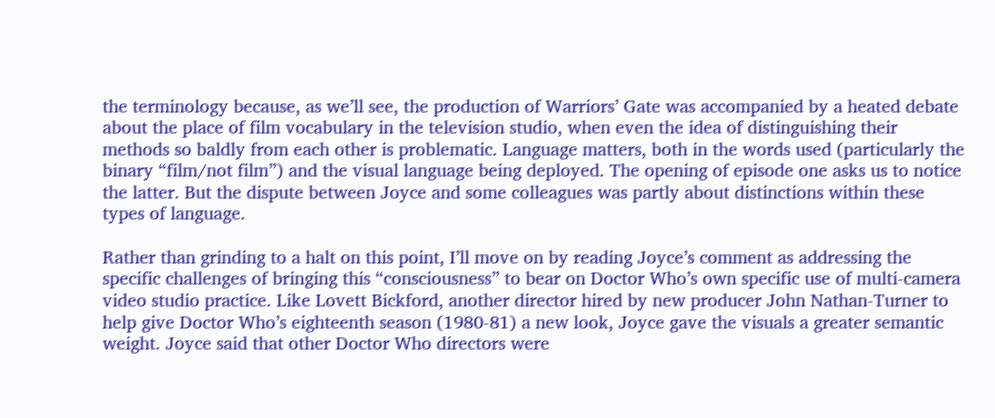the terminology because, as we’ll see, the production of Warriors’ Gate was accompanied by a heated debate about the place of film vocabulary in the television studio, when even the idea of distinguishing their methods so baldly from each other is problematic. Language matters, both in the words used (particularly the binary “film/not film”) and the visual language being deployed. The opening of episode one asks us to notice the latter. But the dispute between Joyce and some colleagues was partly about distinctions within these types of language.

Rather than grinding to a halt on this point, I’ll move on by reading Joyce’s comment as addressing the specific challenges of bringing this “consciousness” to bear on Doctor Who’s own specific use of multi-camera video studio practice. Like Lovett Bickford, another director hired by new producer John Nathan-Turner to help give Doctor Who’s eighteenth season (1980-81) a new look, Joyce gave the visuals a greater semantic weight. Joyce said that other Doctor Who directors were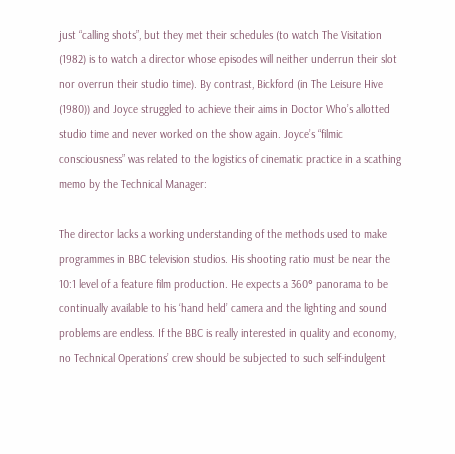just “calling shots”, but they met their schedules (to watch The Visitation (1982) is to watch a director whose episodes will neither underrun their slot nor overrun their studio time). By contrast, Bickford (in The Leisure Hive (1980)) and Joyce struggled to achieve their aims in Doctor Who’s allotted studio time and never worked on the show again. Joyce’s “filmic consciousness” was related to the logistics of cinematic practice in a scathing memo by the Technical Manager:

The director lacks a working understanding of the methods used to make programmes in BBC television studios. His shooting ratio must be near the 10:1 level of a feature film production. He expects a 360° panorama to be continually available to his ‘hand held’ camera and the lighting and sound problems are endless. If the BBC is really interested in quality and economy, no Technical Operations’ crew should be subjected to such self-indulgent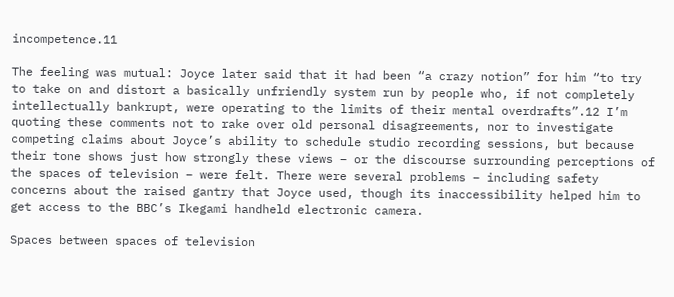incompetence.11

The feeling was mutual: Joyce later said that it had been “a crazy notion” for him “to try to take on and distort a basically unfriendly system run by people who, if not completely intellectually bankrupt, were operating to the limits of their mental overdrafts”.12 I’m quoting these comments not to rake over old personal disagreements, nor to investigate competing claims about Joyce’s ability to schedule studio recording sessions, but because their tone shows just how strongly these views – or the discourse surrounding perceptions of the spaces of television – were felt. There were several problems – including safety concerns about the raised gantry that Joyce used, though its inaccessibility helped him to get access to the BBC’s Ikegami handheld electronic camera.

Spaces between spaces of television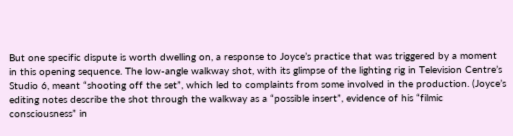But one specific dispute is worth dwelling on, a response to Joyce’s practice that was triggered by a moment in this opening sequence. The low-angle walkway shot, with its glimpse of the lighting rig in Television Centre’s Studio 6, meant “shooting off the set”, which led to complaints from some involved in the production. (Joyce’s editing notes describe the shot through the walkway as a “possible insert”, evidence of his “filmic consciousness” in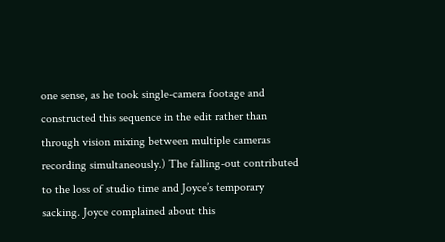one sense, as he took single-camera footage and constructed this sequence in the edit rather than through vision mixing between multiple cameras recording simultaneously.) The falling-out contributed to the loss of studio time and Joyce’s temporary sacking. Joyce complained about this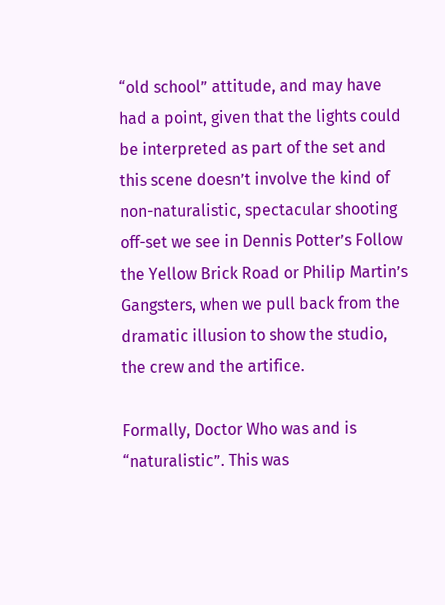“old school” attitude, and may have had a point, given that the lights could be interpreted as part of the set and this scene doesn’t involve the kind of non-naturalistic, spectacular shooting off-set we see in Dennis Potter’s Follow the Yellow Brick Road or Philip Martin’s Gangsters, when we pull back from the dramatic illusion to show the studio, the crew and the artifice.

Formally, Doctor Who was and is “naturalistic”. This was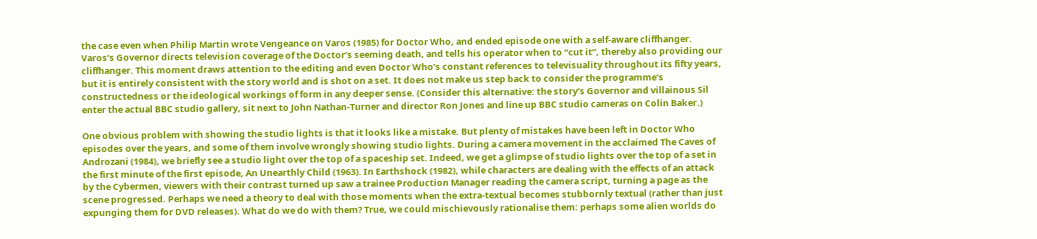the case even when Philip Martin wrote Vengeance on Varos (1985) for Doctor Who, and ended episode one with a self-aware cliffhanger. Varos’s Governor directs television coverage of the Doctor’s seeming death, and tells his operator when to “cut it”, thereby also providing our cliffhanger. This moment draws attention to the editing and even Doctor Who’s constant references to televisuality throughout its fifty years, but it is entirely consistent with the story world and is shot on a set. It does not make us step back to consider the programme’s constructedness or the ideological workings of form in any deeper sense. (Consider this alternative: the story’s Governor and villainous Sil enter the actual BBC studio gallery, sit next to John Nathan-Turner and director Ron Jones and line up BBC studio cameras on Colin Baker.)

One obvious problem with showing the studio lights is that it looks like a mistake. But plenty of mistakes have been left in Doctor Who episodes over the years, and some of them involve wrongly showing studio lights. During a camera movement in the acclaimed The Caves of Androzani (1984), we briefly see a studio light over the top of a spaceship set. Indeed, we get a glimpse of studio lights over the top of a set in the first minute of the first episode, An Unearthly Child (1963). In Earthshock (1982), while characters are dealing with the effects of an attack by the Cybermen, viewers with their contrast turned up saw a trainee Production Manager reading the camera script, turning a page as the scene progressed. Perhaps we need a theory to deal with those moments when the extra-textual becomes stubbornly textual (rather than just expunging them for DVD releases). What do we do with them? True, we could mischievously rationalise them: perhaps some alien worlds do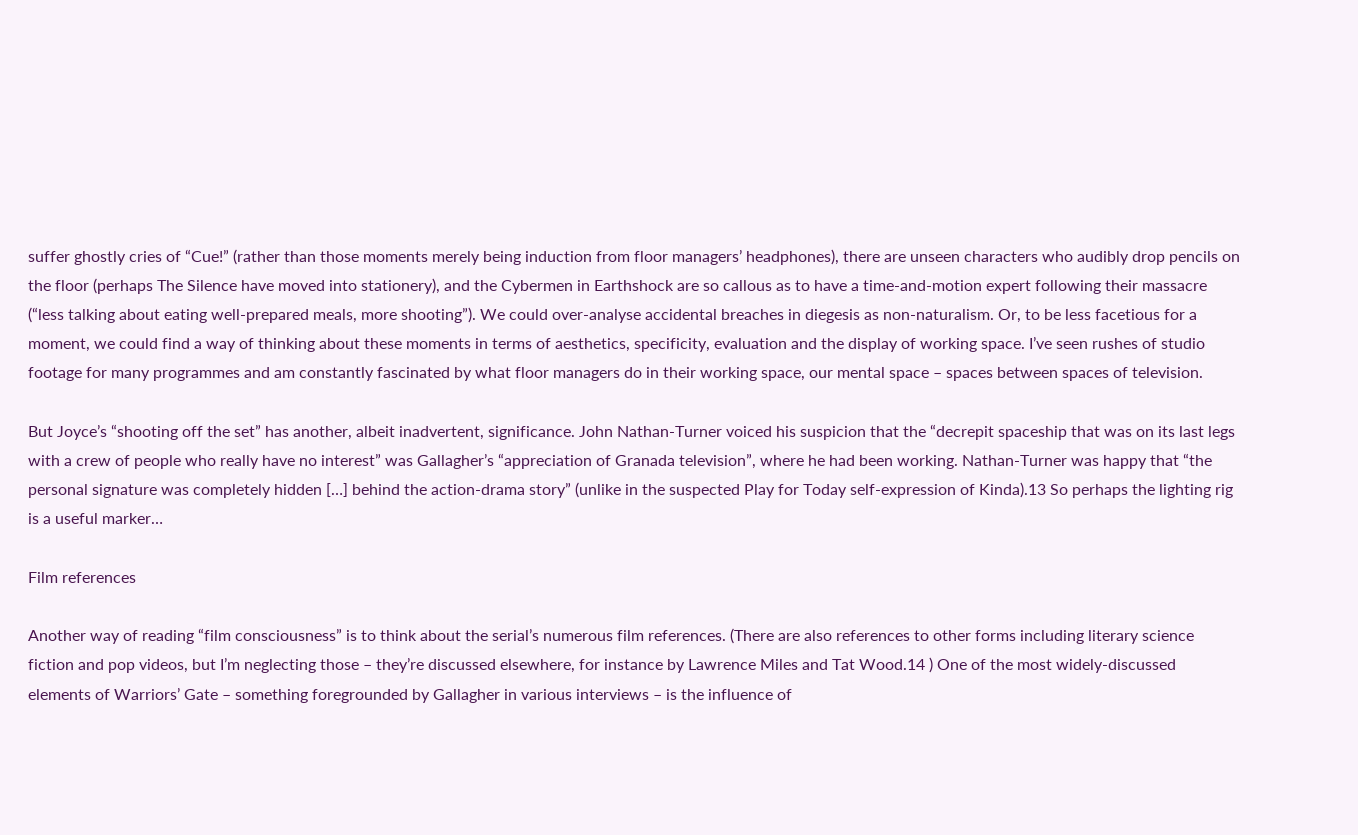suffer ghostly cries of “Cue!” (rather than those moments merely being induction from floor managers’ headphones), there are unseen characters who audibly drop pencils on the floor (perhaps The Silence have moved into stationery), and the Cybermen in Earthshock are so callous as to have a time-and-motion expert following their massacre (“less talking about eating well-prepared meals, more shooting”). We could over-analyse accidental breaches in diegesis as non-naturalism. Or, to be less facetious for a moment, we could find a way of thinking about these moments in terms of aesthetics, specificity, evaluation and the display of working space. I’ve seen rushes of studio footage for many programmes and am constantly fascinated by what floor managers do in their working space, our mental space – spaces between spaces of television.

But Joyce’s “shooting off the set” has another, albeit inadvertent, significance. John Nathan-Turner voiced his suspicion that the “decrepit spaceship that was on its last legs with a crew of people who really have no interest” was Gallagher’s “appreciation of Granada television”, where he had been working. Nathan-Turner was happy that “the personal signature was completely hidden […] behind the action-drama story” (unlike in the suspected Play for Today self-expression of Kinda).13 So perhaps the lighting rig is a useful marker…

Film references

Another way of reading “film consciousness” is to think about the serial’s numerous film references. (There are also references to other forms including literary science fiction and pop videos, but I’m neglecting those – they’re discussed elsewhere, for instance by Lawrence Miles and Tat Wood.14 ) One of the most widely-discussed elements of Warriors’ Gate – something foregrounded by Gallagher in various interviews – is the influence of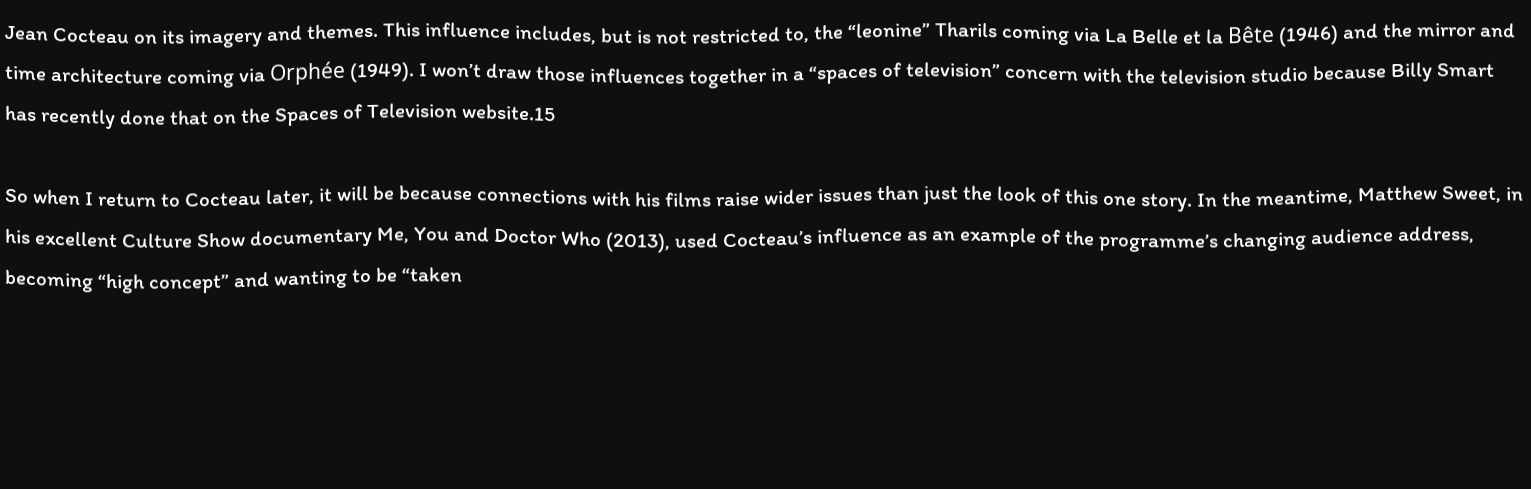Jean Cocteau on its imagery and themes. This influence includes, but is not restricted to, the “leonine” Tharils coming via La Belle et la Bête (1946) and the mirror and time architecture coming via Orphée (1949). I won’t draw those influences together in a “spaces of television” concern with the television studio because Billy Smart has recently done that on the Spaces of Television website.15

So when I return to Cocteau later, it will be because connections with his films raise wider issues than just the look of this one story. In the meantime, Matthew Sweet, in his excellent Culture Show documentary Me, You and Doctor Who (2013), used Cocteau’s influence as an example of the programme’s changing audience address, becoming “high concept” and wanting to be “taken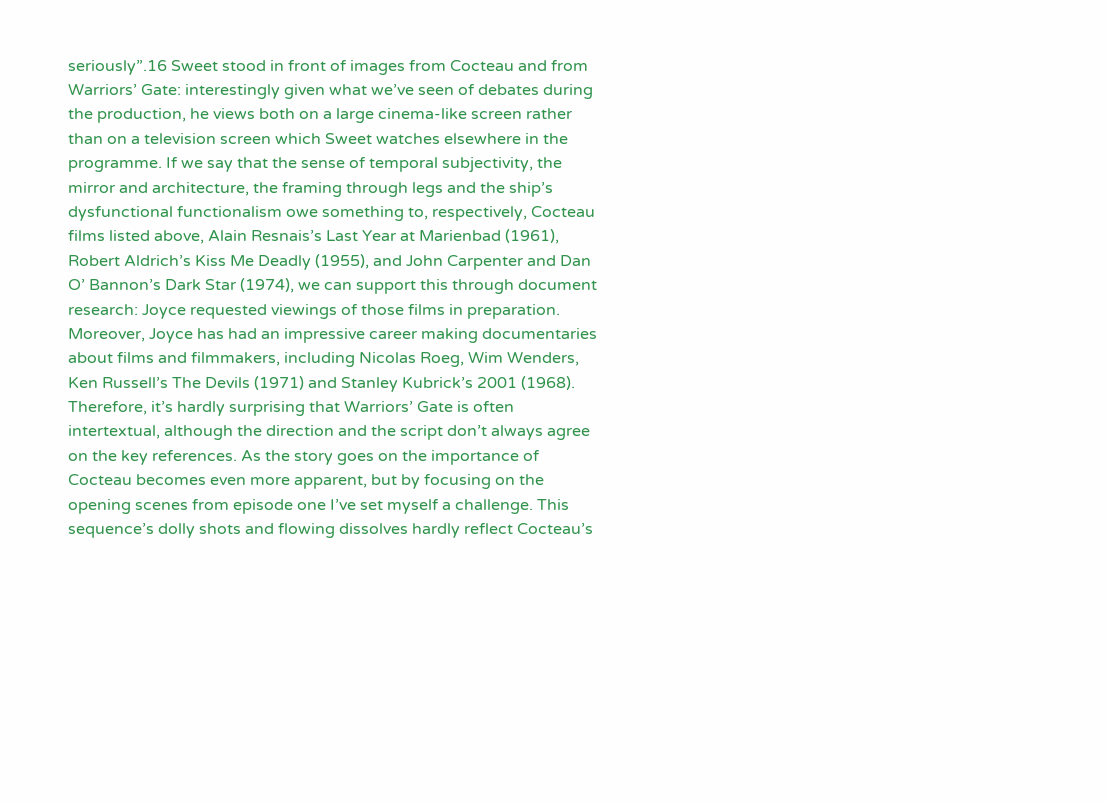seriously”.16 Sweet stood in front of images from Cocteau and from Warriors’ Gate: interestingly given what we’ve seen of debates during the production, he views both on a large cinema-like screen rather than on a television screen which Sweet watches elsewhere in the programme. If we say that the sense of temporal subjectivity, the mirror and architecture, the framing through legs and the ship’s dysfunctional functionalism owe something to, respectively, Cocteau films listed above, Alain Resnais’s Last Year at Marienbad (1961), Robert Aldrich’s Kiss Me Deadly (1955), and John Carpenter and Dan O’ Bannon’s Dark Star (1974), we can support this through document research: Joyce requested viewings of those films in preparation. Moreover, Joyce has had an impressive career making documentaries about films and filmmakers, including Nicolas Roeg, Wim Wenders, Ken Russell’s The Devils (1971) and Stanley Kubrick’s 2001 (1968). Therefore, it’s hardly surprising that Warriors’ Gate is often intertextual, although the direction and the script don’t always agree on the key references. As the story goes on the importance of Cocteau becomes even more apparent, but by focusing on the opening scenes from episode one I’ve set myself a challenge. This sequence’s dolly shots and flowing dissolves hardly reflect Cocteau’s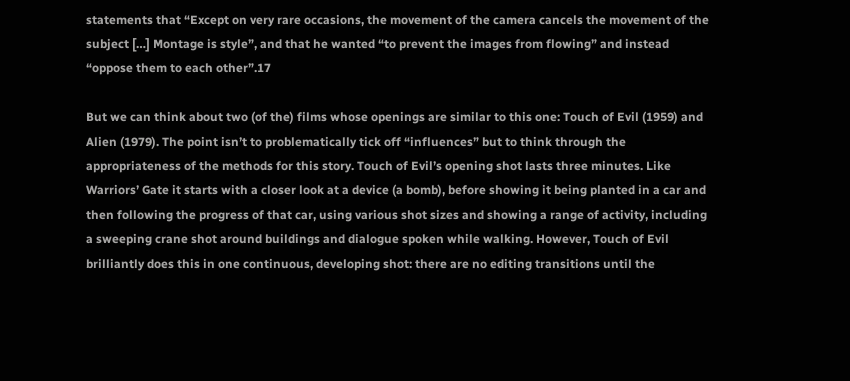statements that “Except on very rare occasions, the movement of the camera cancels the movement of the subject […] Montage is style”, and that he wanted “to prevent the images from flowing” and instead “oppose them to each other”.17

But we can think about two (of the) films whose openings are similar to this one: Touch of Evil (1959) and Alien (1979). The point isn’t to problematically tick off “influences” but to think through the appropriateness of the methods for this story. Touch of Evil’s opening shot lasts three minutes. Like Warriors’ Gate it starts with a closer look at a device (a bomb), before showing it being planted in a car and then following the progress of that car, using various shot sizes and showing a range of activity, including a sweeping crane shot around buildings and dialogue spoken while walking. However, Touch of Evil brilliantly does this in one continuous, developing shot: there are no editing transitions until the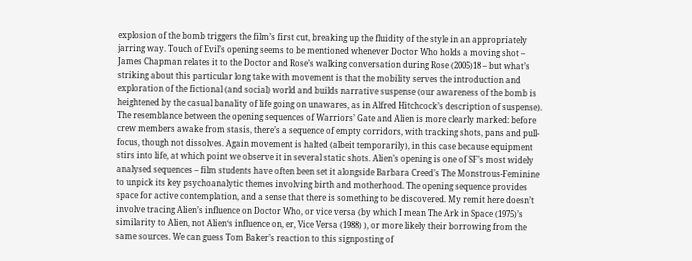explosion of the bomb triggers the film’s first cut, breaking up the fluidity of the style in an appropriately jarring way. Touch of Evil’s opening seems to be mentioned whenever Doctor Who holds a moving shot – James Chapman relates it to the Doctor and Rose’s walking conversation during Rose (2005)18 – but what’s striking about this particular long take with movement is that the mobility serves the introduction and exploration of the fictional (and social) world and builds narrative suspense (our awareness of the bomb is heightened by the casual banality of life going on unawares, as in Alfred Hitchcock’s description of suspense). The resemblance between the opening sequences of Warriors’ Gate and Alien is more clearly marked: before crew members awake from stasis, there’s a sequence of empty corridors, with tracking shots, pans and pull-focus, though not dissolves. Again movement is halted (albeit temporarily), in this case because equipment stirs into life, at which point we observe it in several static shots. Alien’s opening is one of SF’s most widely analysed sequences – film students have often been set it alongside Barbara Creed’s The Monstrous-Feminine to unpick its key psychoanalytic themes involving birth and motherhood. The opening sequence provides space for active contemplation, and a sense that there is something to be discovered. My remit here doesn’t involve tracing Alien’s influence on Doctor Who, or vice versa (by which I mean The Ark in Space (1975)’s similarity to Alien, not Alien‘s influence on, er, Vice Versa (1988) ), or more likely their borrowing from the same sources. We can guess Tom Baker’s reaction to this signposting of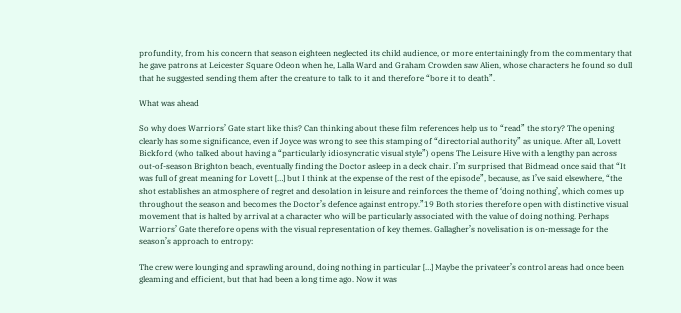profundity, from his concern that season eighteen neglected its child audience, or more entertainingly from the commentary that he gave patrons at Leicester Square Odeon when he, Lalla Ward and Graham Crowden saw Alien, whose characters he found so dull that he suggested sending them after the creature to talk to it and therefore “bore it to death”.

What was ahead

So why does Warriors’ Gate start like this? Can thinking about these film references help us to “read” the story? The opening clearly has some significance, even if Joyce was wrong to see this stamping of “directorial authority” as unique. After all, Lovett Bickford (who talked about having a “particularly idiosyncratic visual style”) opens The Leisure Hive with a lengthy pan across out-of-season Brighton beach, eventually finding the Doctor asleep in a deck chair. I’m surprised that Bidmead once said that “It was full of great meaning for Lovett […] but I think at the expense of the rest of the episode”, because, as I’ve said elsewhere, “the shot establishes an atmosphere of regret and desolation in leisure and reinforces the theme of ‘doing nothing’, which comes up throughout the season and becomes the Doctor’s defence against entropy.”19 Both stories therefore open with distinctive visual movement that is halted by arrival at a character who will be particularly associated with the value of doing nothing. Perhaps Warriors’ Gate therefore opens with the visual representation of key themes. Gallagher’s novelisation is on-message for the season’s approach to entropy:

The crew were lounging and sprawling around, doing nothing in particular […] Maybe the privateer’s control areas had once been gleaming and efficient, but that had been a long time ago. Now it was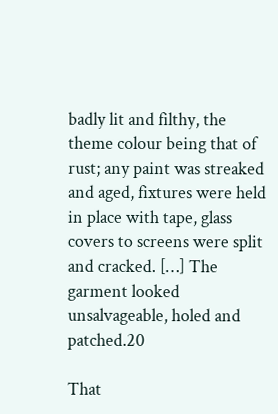badly lit and filthy, the theme colour being that of rust; any paint was streaked and aged, fixtures were held in place with tape, glass covers to screens were split and cracked. […] The garment looked unsalvageable, holed and patched.20

That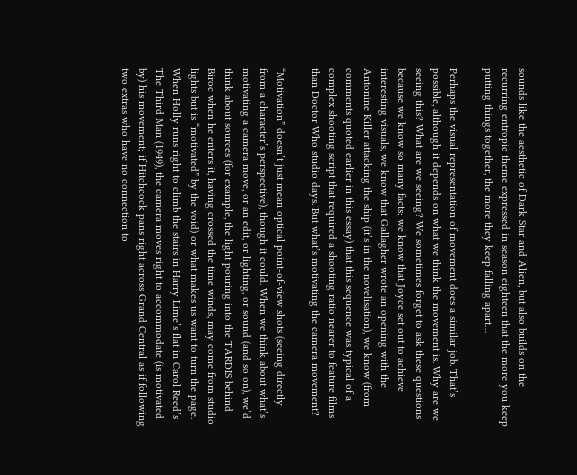sounds like the aesthetic of Dark Star and Alien, but also builds on the recurring entropic theme expressed in season eighteen that the more you keep putting things together, the more they keep falling apart…

Perhaps the visual representation of movement does a similar job. That’s possible, although it depends on what we think the movement is. Why are we seeing this? What are we seeing? We sometimes forget to ask these questions because we know so many facts: we know that Joyce set out to achieve interesting visuals, we know that Gallagher wrote an opening with the Antonine Killer attacking the ship (it’s in the novelisation), we know (from comments quoted earlier in this essay) that this sequence was typical of a complex shooting script that required a shooting ratio nearer to feature films than Doctor Who studio days. But what’s motivating the camera movement?

“Motivation” doesn’t just mean optical point-of-view shots (seeing directly from a character’s perspective), though it could. When we think about what’s motivating a camera move, or an edit, or lighting, or sound (and so on), we’d think about sources (for example, the light pouring into the TARDIS behind Biroc when he enters it, having crossed the time winds, may come from studio lights but is “motivated” by the void) or what makes us want to turn the page. When Holly runs right to climb the stairs in Harry Lime’s flat in Carol Reed’s The Third Man (1949), the camera moves right to accommodate (is motivated by) his movement; if Hitchcock pans right across Grand Central as if following two extras who have no connection to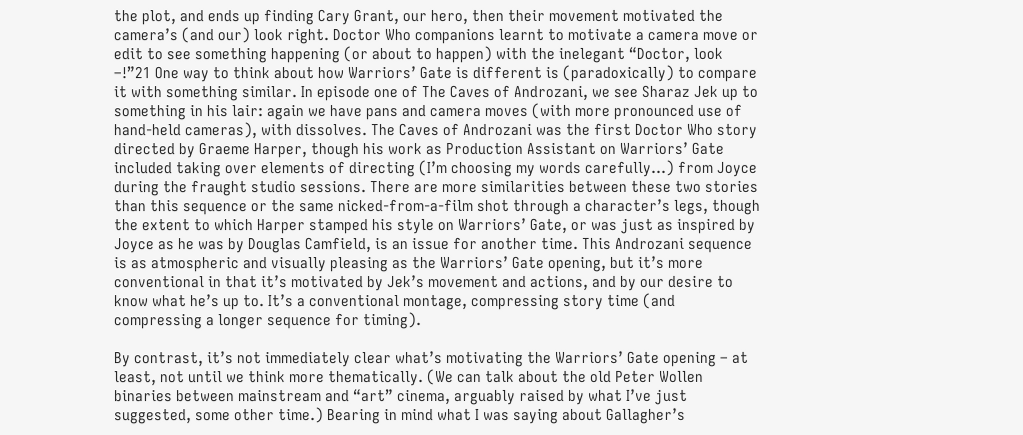the plot, and ends up finding Cary Grant, our hero, then their movement motivated the camera’s (and our) look right. Doctor Who companions learnt to motivate a camera move or edit to see something happening (or about to happen) with the inelegant “Doctor, look –!”21 One way to think about how Warriors’ Gate is different is (paradoxically) to compare it with something similar. In episode one of The Caves of Androzani, we see Sharaz Jek up to something in his lair: again we have pans and camera moves (with more pronounced use of hand-held cameras), with dissolves. The Caves of Androzani was the first Doctor Who story directed by Graeme Harper, though his work as Production Assistant on Warriors’ Gate included taking over elements of directing (I’m choosing my words carefully…) from Joyce during the fraught studio sessions. There are more similarities between these two stories than this sequence or the same nicked-from-a-film shot through a character’s legs, though the extent to which Harper stamped his style on Warriors’ Gate, or was just as inspired by Joyce as he was by Douglas Camfield, is an issue for another time. This Androzani sequence is as atmospheric and visually pleasing as the Warriors’ Gate opening, but it’s more conventional in that it’s motivated by Jek’s movement and actions, and by our desire to know what he’s up to. It’s a conventional montage, compressing story time (and compressing a longer sequence for timing).

By contrast, it’s not immediately clear what’s motivating the Warriors’ Gate opening – at least, not until we think more thematically. (We can talk about the old Peter Wollen binaries between mainstream and “art” cinema, arguably raised by what I’ve just suggested, some other time.) Bearing in mind what I was saying about Gallagher’s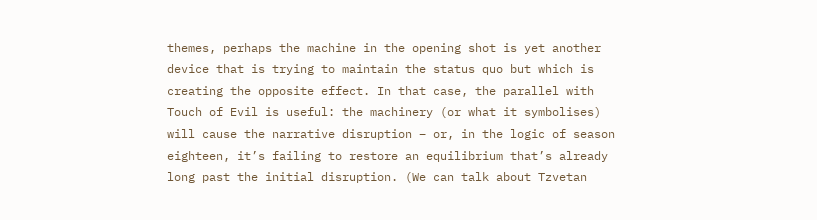themes, perhaps the machine in the opening shot is yet another device that is trying to maintain the status quo but which is creating the opposite effect. In that case, the parallel with Touch of Evil is useful: the machinery (or what it symbolises) will cause the narrative disruption – or, in the logic of season eighteen, it’s failing to restore an equilibrium that’s already long past the initial disruption. (We can talk about Tzvetan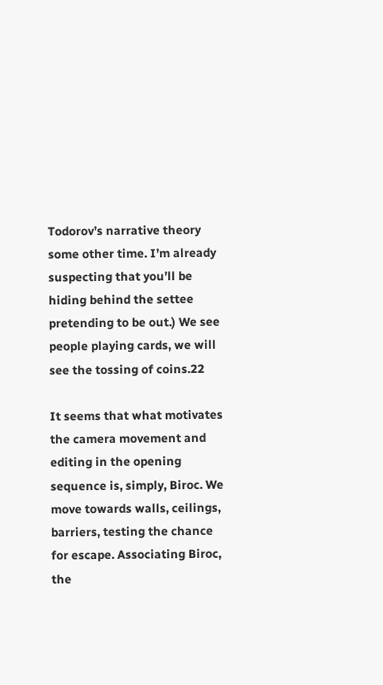Todorov’s narrative theory some other time. I’m already suspecting that you’ll be hiding behind the settee pretending to be out.) We see people playing cards, we will see the tossing of coins.22

It seems that what motivates the camera movement and editing in the opening sequence is, simply, Biroc. We move towards walls, ceilings, barriers, testing the chance for escape. Associating Biroc, the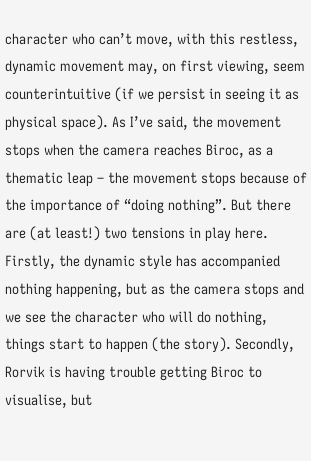character who can’t move, with this restless, dynamic movement may, on first viewing, seem counterintuitive (if we persist in seeing it as physical space). As I’ve said, the movement stops when the camera reaches Biroc, as a thematic leap – the movement stops because of the importance of “doing nothing”. But there are (at least!) two tensions in play here. Firstly, the dynamic style has accompanied nothing happening, but as the camera stops and we see the character who will do nothing, things start to happen (the story). Secondly, Rorvik is having trouble getting Biroc to visualise, but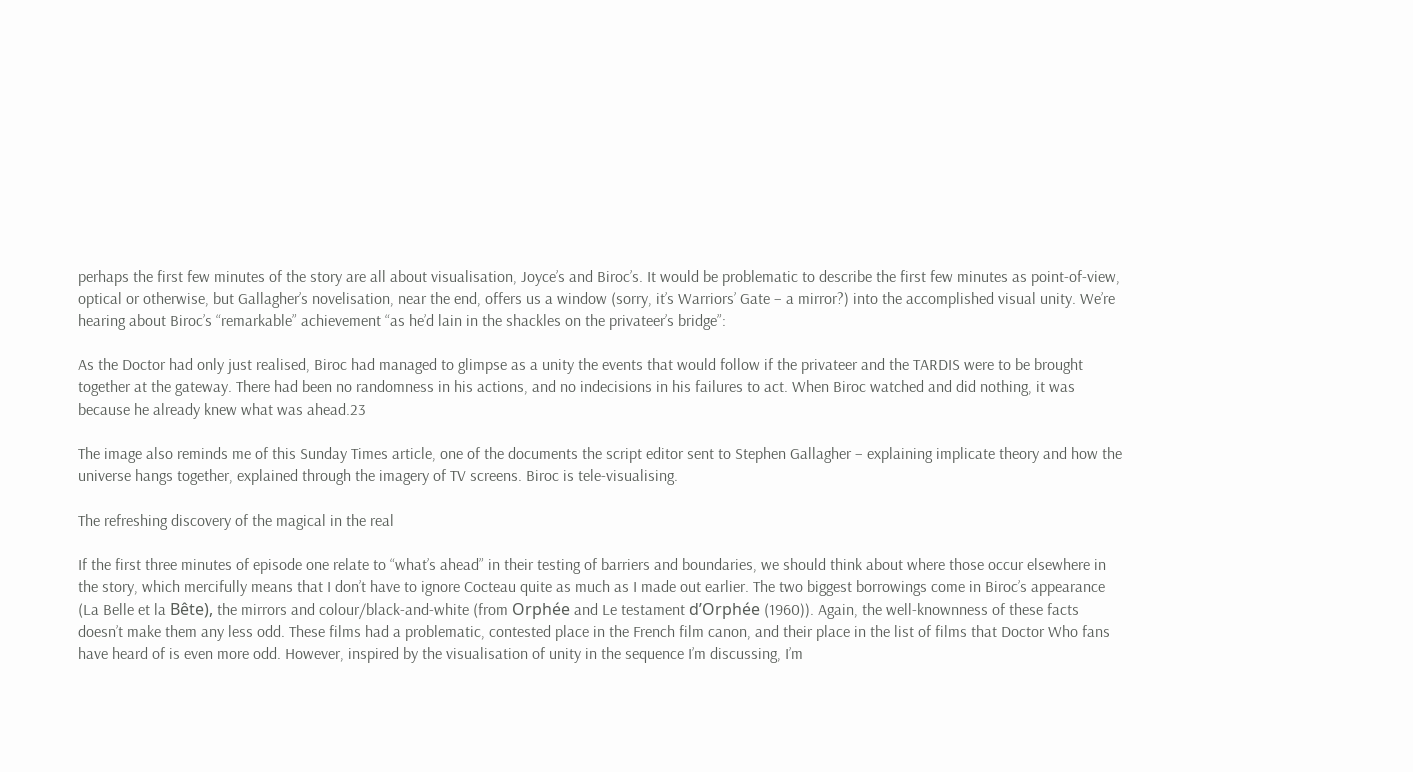perhaps the first few minutes of the story are all about visualisation, Joyce’s and Biroc’s. It would be problematic to describe the first few minutes as point-of-view, optical or otherwise, but Gallagher’s novelisation, near the end, offers us a window (sorry, it’s Warriors’ Gate – a mirror?) into the accomplished visual unity. We’re hearing about Biroc’s “remarkable” achievement “as he’d lain in the shackles on the privateer’s bridge”:

As the Doctor had only just realised, Biroc had managed to glimpse as a unity the events that would follow if the privateer and the TARDIS were to be brought together at the gateway. There had been no randomness in his actions, and no indecisions in his failures to act. When Biroc watched and did nothing, it was because he already knew what was ahead.23

The image also reminds me of this Sunday Times article, one of the documents the script editor sent to Stephen Gallagher – explaining implicate theory and how the universe hangs together, explained through the imagery of TV screens. Biroc is tele-visualising.

The refreshing discovery of the magical in the real

If the first three minutes of episode one relate to “what’s ahead” in their testing of barriers and boundaries, we should think about where those occur elsewhere in the story, which mercifully means that I don’t have to ignore Cocteau quite as much as I made out earlier. The two biggest borrowings come in Biroc’s appearance (La Belle et la Bête), the mirrors and colour/black-and-white (from Orphée and Le testament d’Orphée (1960)). Again, the well-knownness of these facts doesn’t make them any less odd. These films had a problematic, contested place in the French film canon, and their place in the list of films that Doctor Who fans have heard of is even more odd. However, inspired by the visualisation of unity in the sequence I’m discussing, I’m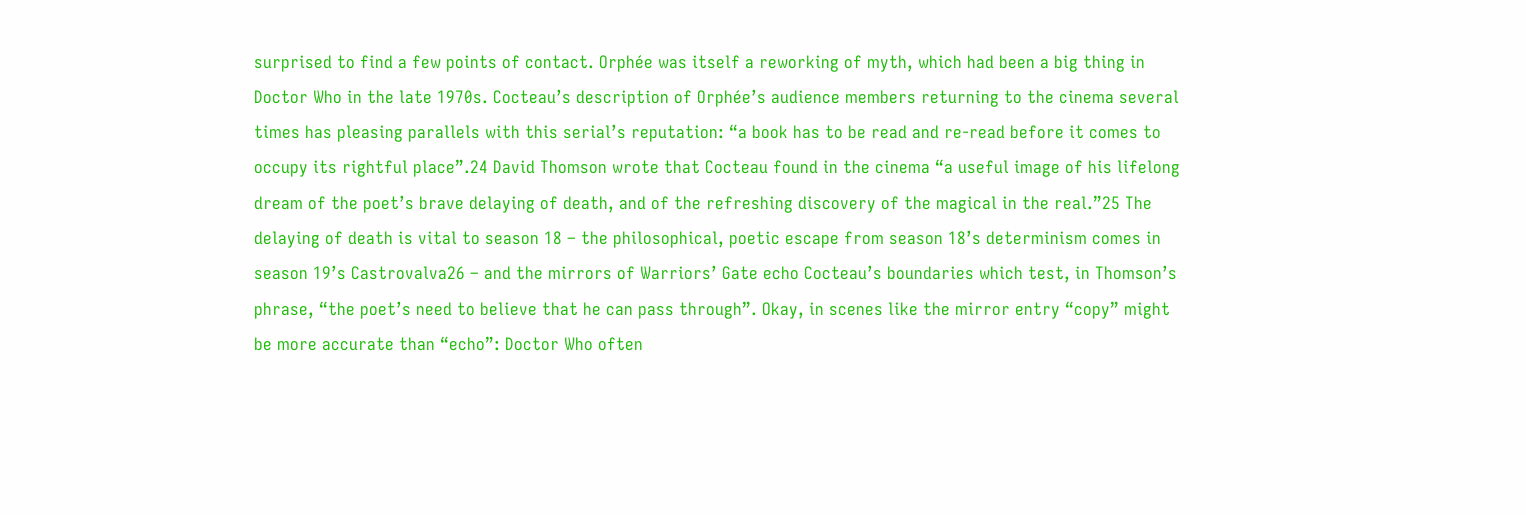surprised to find a few points of contact. Orphée was itself a reworking of myth, which had been a big thing in Doctor Who in the late 1970s. Cocteau’s description of Orphée’s audience members returning to the cinema several times has pleasing parallels with this serial’s reputation: “a book has to be read and re-read before it comes to occupy its rightful place”.24 David Thomson wrote that Cocteau found in the cinema “a useful image of his lifelong dream of the poet’s brave delaying of death, and of the refreshing discovery of the magical in the real.”25 The delaying of death is vital to season 18 – the philosophical, poetic escape from season 18’s determinism comes in season 19’s Castrovalva26 – and the mirrors of Warriors’ Gate echo Cocteau’s boundaries which test, in Thomson’s phrase, “the poet’s need to believe that he can pass through”. Okay, in scenes like the mirror entry “copy” might be more accurate than “echo”: Doctor Who often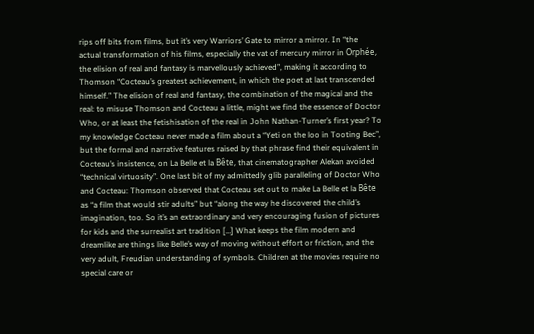rips off bits from films, but it’s very Warriors’ Gate to mirror a mirror. In “the actual transformation of his films, especially the vat of mercury mirror in Orphée, the elision of real and fantasy is marvellously achieved”, making it according to Thomson “Cocteau’s greatest achievement, in which the poet at last transcended himself.” The elision of real and fantasy, the combination of the magical and the real: to misuse Thomson and Cocteau a little, might we find the essence of Doctor Who, or at least the fetishisation of the real in John Nathan-Turner’s first year? To my knowledge Cocteau never made a film about a “Yeti on the loo in Tooting Bec”, but the formal and narrative features raised by that phrase find their equivalent in Cocteau’s insistence, on La Belle et la Bête, that cinematographer Alekan avoided “technical virtuosity”. One last bit of my admittedly glib paralleling of Doctor Who and Cocteau: Thomson observed that Cocteau set out to make La Belle et la Bête as “a film that would stir adults” but “along the way he discovered the child’s imagination, too. So it’s an extraordinary and very encouraging fusion of pictures for kids and the surrealist art tradition […] What keeps the film modern and dreamlike are things like Belle’s way of moving without effort or friction, and the very adult, Freudian understanding of symbols. Children at the movies require no special care or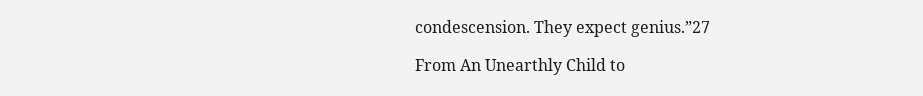condescension. They expect genius.”27

From An Unearthly Child to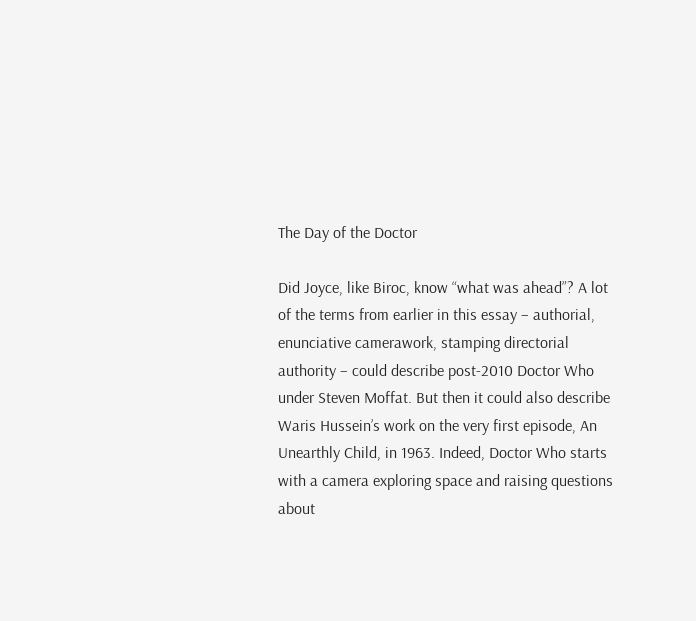The Day of the Doctor

Did Joyce, like Biroc, know “what was ahead”? A lot of the terms from earlier in this essay – authorial, enunciative camerawork, stamping directorial authority – could describe post-2010 Doctor Who under Steven Moffat. But then it could also describe Waris Hussein’s work on the very first episode, An Unearthly Child, in 1963. Indeed, Doctor Who starts with a camera exploring space and raising questions about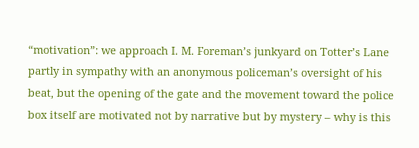“motivation”: we approach I. M. Foreman’s junkyard on Totter’s Lane partly in sympathy with an anonymous policeman’s oversight of his beat, but the opening of the gate and the movement toward the police box itself are motivated not by narrative but by mystery – why is this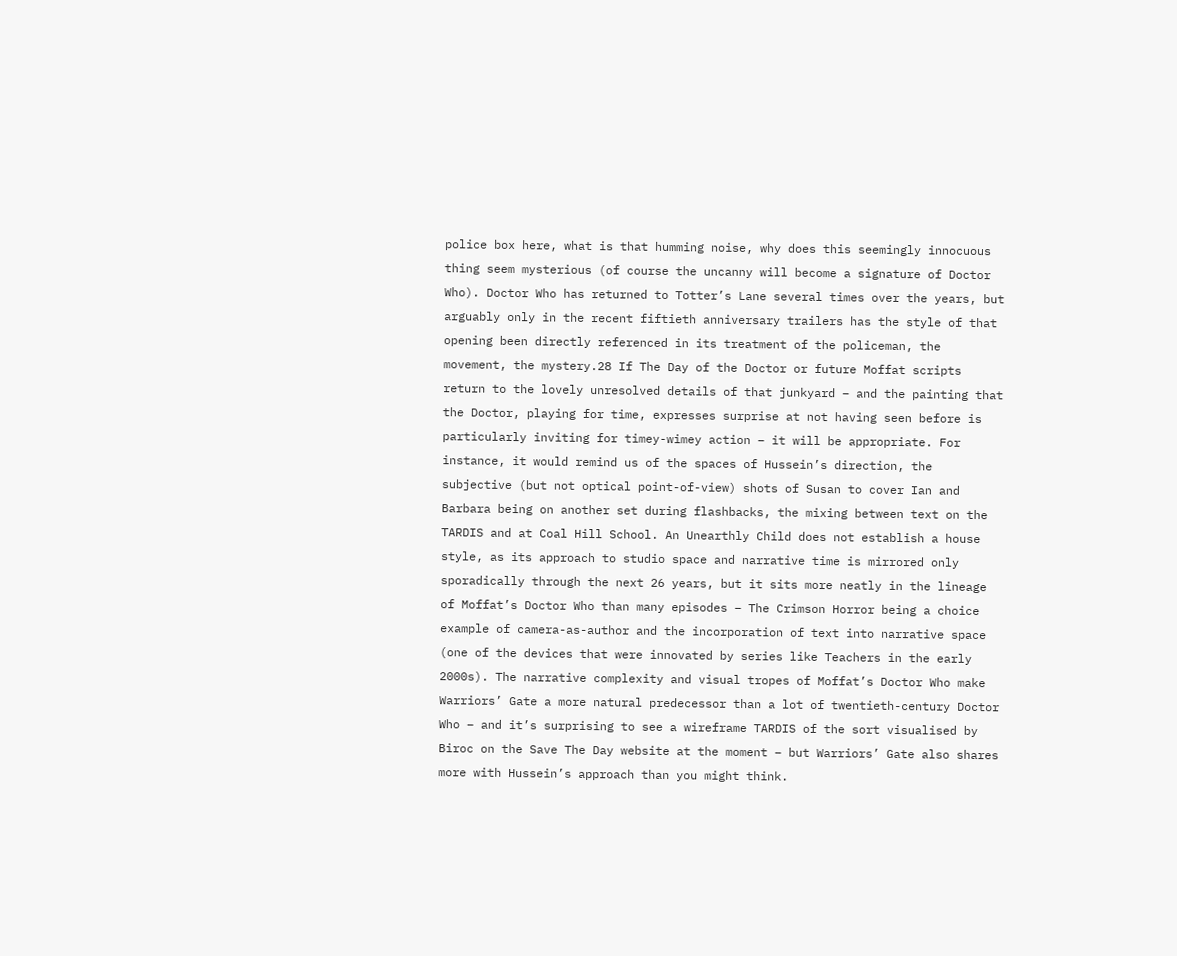police box here, what is that humming noise, why does this seemingly innocuous thing seem mysterious (of course the uncanny will become a signature of Doctor Who). Doctor Who has returned to Totter’s Lane several times over the years, but arguably only in the recent fiftieth anniversary trailers has the style of that opening been directly referenced in its treatment of the policeman, the movement, the mystery.28 If The Day of the Doctor or future Moffat scripts return to the lovely unresolved details of that junkyard – and the painting that the Doctor, playing for time, expresses surprise at not having seen before is particularly inviting for timey-wimey action – it will be appropriate. For instance, it would remind us of the spaces of Hussein’s direction, the subjective (but not optical point-of-view) shots of Susan to cover Ian and Barbara being on another set during flashbacks, the mixing between text on the TARDIS and at Coal Hill School. An Unearthly Child does not establish a house style, as its approach to studio space and narrative time is mirrored only sporadically through the next 26 years, but it sits more neatly in the lineage of Moffat’s Doctor Who than many episodes – The Crimson Horror being a choice example of camera-as-author and the incorporation of text into narrative space (one of the devices that were innovated by series like Teachers in the early 2000s). The narrative complexity and visual tropes of Moffat’s Doctor Who make Warriors’ Gate a more natural predecessor than a lot of twentieth-century Doctor Who – and it’s surprising to see a wireframe TARDIS of the sort visualised by Biroc on the Save The Day website at the moment – but Warriors’ Gate also shares more with Hussein’s approach than you might think.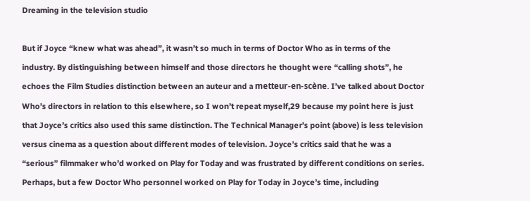Dreaming in the television studio

But if Joyce “knew what was ahead”, it wasn’t so much in terms of Doctor Who as in terms of the industry. By distinguishing between himself and those directors he thought were “calling shots”, he echoes the Film Studies distinction between an auteur and a metteur-en-scène. I’ve talked about Doctor Who’s directors in relation to this elsewhere, so I won’t repeat myself,29 because my point here is just that Joyce’s critics also used this same distinction. The Technical Manager’s point (above) is less television versus cinema as a question about different modes of television. Joyce’s critics said that he was a “serious” filmmaker who’d worked on Play for Today and was frustrated by different conditions on series. Perhaps, but a few Doctor Who personnel worked on Play for Today in Joyce’s time, including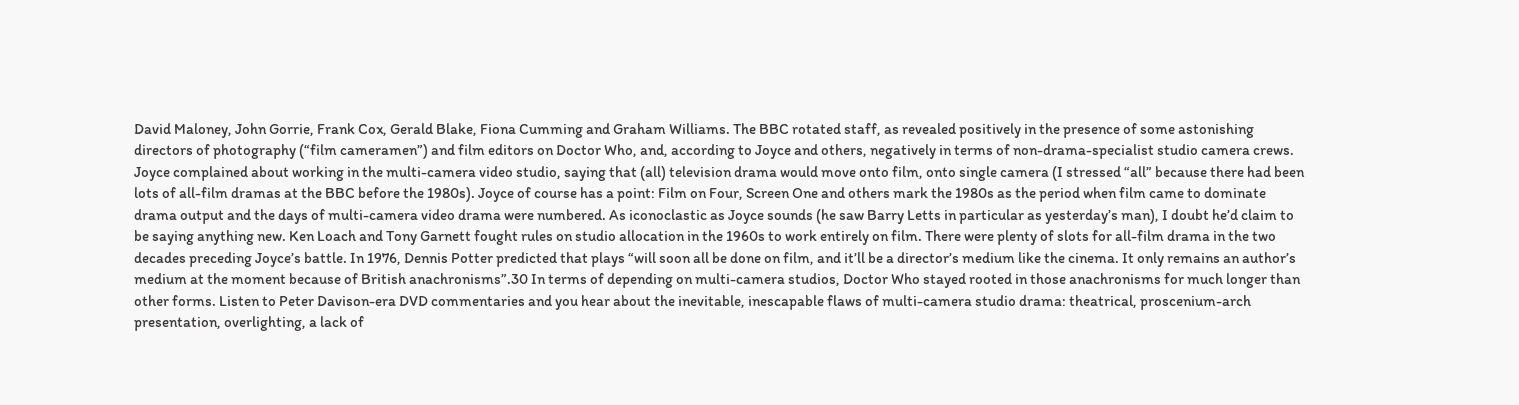David Maloney, John Gorrie, Frank Cox, Gerald Blake, Fiona Cumming and Graham Williams. The BBC rotated staff, as revealed positively in the presence of some astonishing directors of photography (“film cameramen”) and film editors on Doctor Who, and, according to Joyce and others, negatively in terms of non-drama-specialist studio camera crews. Joyce complained about working in the multi-camera video studio, saying that (all) television drama would move onto film, onto single camera (I stressed “all” because there had been lots of all-film dramas at the BBC before the 1980s). Joyce of course has a point: Film on Four, Screen One and others mark the 1980s as the period when film came to dominate drama output and the days of multi-camera video drama were numbered. As iconoclastic as Joyce sounds (he saw Barry Letts in particular as yesterday’s man), I doubt he’d claim to be saying anything new. Ken Loach and Tony Garnett fought rules on studio allocation in the 1960s to work entirely on film. There were plenty of slots for all-film drama in the two decades preceding Joyce’s battle. In 1976, Dennis Potter predicted that plays “will soon all be done on film, and it’ll be a director’s medium like the cinema. It only remains an author’s medium at the moment because of British anachronisms”.30 In terms of depending on multi-camera studios, Doctor Who stayed rooted in those anachronisms for much longer than other forms. Listen to Peter Davison-era DVD commentaries and you hear about the inevitable, inescapable flaws of multi-camera studio drama: theatrical, proscenium-arch presentation, overlighting, a lack of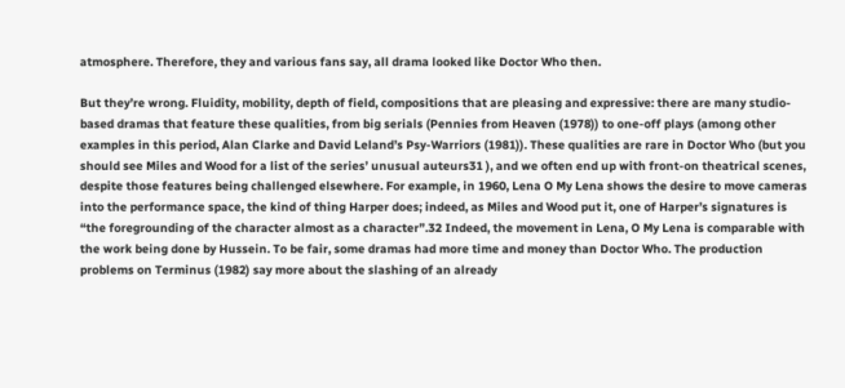atmosphere. Therefore, they and various fans say, all drama looked like Doctor Who then.

But they’re wrong. Fluidity, mobility, depth of field, compositions that are pleasing and expressive: there are many studio-based dramas that feature these qualities, from big serials (Pennies from Heaven (1978)) to one-off plays (among other examples in this period, Alan Clarke and David Leland’s Psy-Warriors (1981)). These qualities are rare in Doctor Who (but you should see Miles and Wood for a list of the series’ unusual auteurs31 ), and we often end up with front-on theatrical scenes, despite those features being challenged elsewhere. For example, in 1960, Lena O My Lena shows the desire to move cameras into the performance space, the kind of thing Harper does; indeed, as Miles and Wood put it, one of Harper’s signatures is “the foregrounding of the character almost as a character”.32 Indeed, the movement in Lena, O My Lena is comparable with the work being done by Hussein. To be fair, some dramas had more time and money than Doctor Who. The production problems on Terminus (1982) say more about the slashing of an already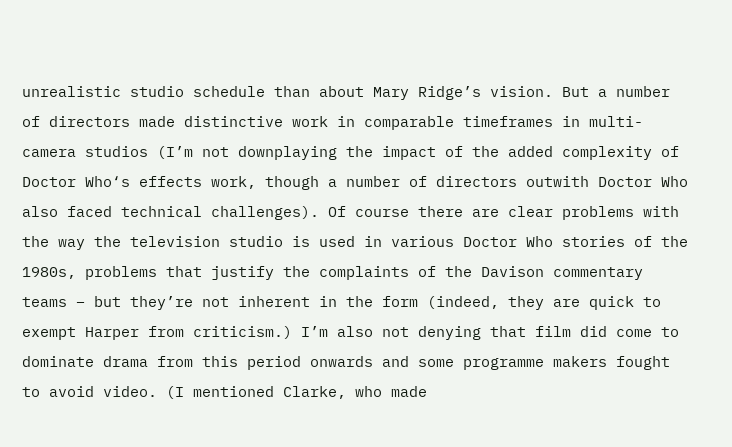unrealistic studio schedule than about Mary Ridge’s vision. But a number of directors made distinctive work in comparable timeframes in multi-camera studios (I’m not downplaying the impact of the added complexity of Doctor Who‘s effects work, though a number of directors outwith Doctor Who also faced technical challenges). Of course there are clear problems with the way the television studio is used in various Doctor Who stories of the 1980s, problems that justify the complaints of the Davison commentary teams – but they’re not inherent in the form (indeed, they are quick to exempt Harper from criticism.) I’m also not denying that film did come to dominate drama from this period onwards and some programme makers fought to avoid video. (I mentioned Clarke, who made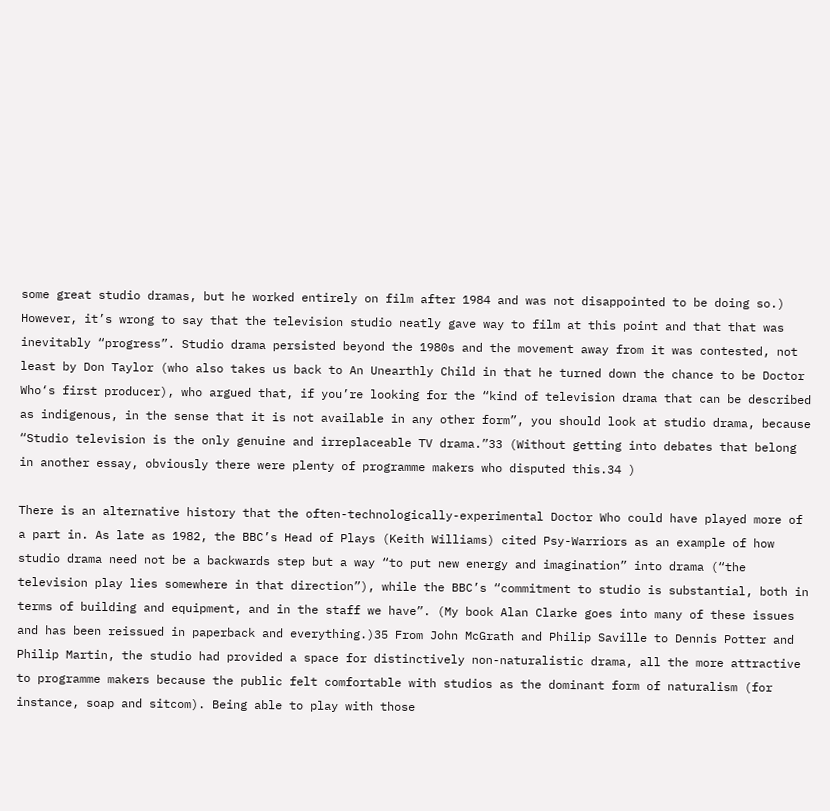some great studio dramas, but he worked entirely on film after 1984 and was not disappointed to be doing so.) However, it’s wrong to say that the television studio neatly gave way to film at this point and that that was inevitably “progress”. Studio drama persisted beyond the 1980s and the movement away from it was contested, not least by Don Taylor (who also takes us back to An Unearthly Child in that he turned down the chance to be Doctor Who‘s first producer), who argued that, if you’re looking for the “kind of television drama that can be described as indigenous, in the sense that it is not available in any other form”, you should look at studio drama, because “Studio television is the only genuine and irreplaceable TV drama.”33 (Without getting into debates that belong in another essay, obviously there were plenty of programme makers who disputed this.34 )

There is an alternative history that the often-technologically-experimental Doctor Who could have played more of a part in. As late as 1982, the BBC’s Head of Plays (Keith Williams) cited Psy-Warriors as an example of how studio drama need not be a backwards step but a way “to put new energy and imagination” into drama (“the television play lies somewhere in that direction”), while the BBC’s “commitment to studio is substantial, both in terms of building and equipment, and in the staff we have”. (My book Alan Clarke goes into many of these issues and has been reissued in paperback and everything.)35 From John McGrath and Philip Saville to Dennis Potter and Philip Martin, the studio had provided a space for distinctively non-naturalistic drama, all the more attractive to programme makers because the public felt comfortable with studios as the dominant form of naturalism (for instance, soap and sitcom). Being able to play with those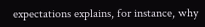expectations explains, for instance, why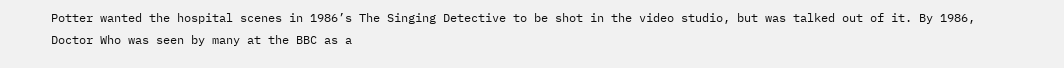Potter wanted the hospital scenes in 1986’s The Singing Detective to be shot in the video studio, but was talked out of it. By 1986, Doctor Who was seen by many at the BBC as a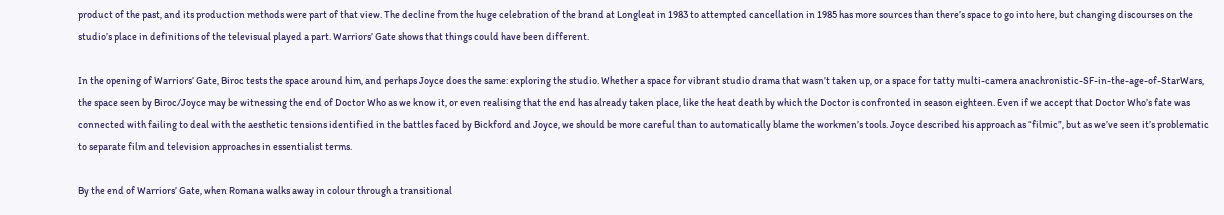product of the past, and its production methods were part of that view. The decline from the huge celebration of the brand at Longleat in 1983 to attempted cancellation in 1985 has more sources than there’s space to go into here, but changing discourses on the studio’s place in definitions of the televisual played a part. Warriors’ Gate shows that things could have been different.

In the opening of Warriors’ Gate, Biroc tests the space around him, and perhaps Joyce does the same: exploring the studio. Whether a space for vibrant studio drama that wasn’t taken up, or a space for tatty multi-camera anachronistic-SF-in-the-age-of-StarWars, the space seen by Biroc/Joyce may be witnessing the end of Doctor Who as we know it, or even realising that the end has already taken place, like the heat death by which the Doctor is confronted in season eighteen. Even if we accept that Doctor Who’s fate was connected with failing to deal with the aesthetic tensions identified in the battles faced by Bickford and Joyce, we should be more careful than to automatically blame the workmen’s tools. Joyce described his approach as “filmic”, but as we’ve seen it’s problematic to separate film and television approaches in essentialist terms.

By the end of Warriors’ Gate, when Romana walks away in colour through a transitional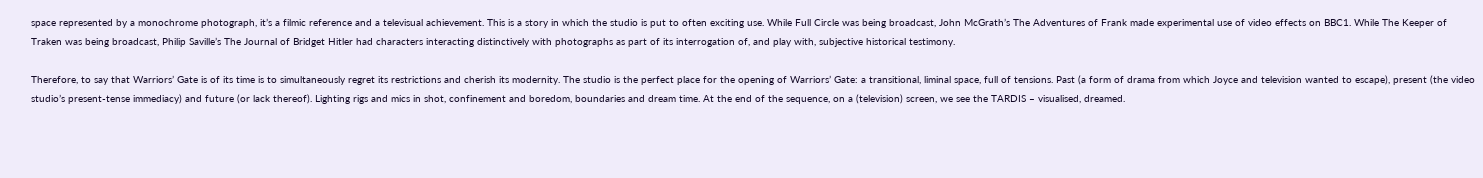space represented by a monochrome photograph, it’s a filmic reference and a televisual achievement. This is a story in which the studio is put to often exciting use. While Full Circle was being broadcast, John McGrath’s The Adventures of Frank made experimental use of video effects on BBC1. While The Keeper of Traken was being broadcast, Philip Saville’s The Journal of Bridget Hitler had characters interacting distinctively with photographs as part of its interrogation of, and play with, subjective historical testimony.

Therefore, to say that Warriors’ Gate is of its time is to simultaneously regret its restrictions and cherish its modernity. The studio is the perfect place for the opening of Warriors’ Gate: a transitional, liminal space, full of tensions. Past (a form of drama from which Joyce and television wanted to escape), present (the video studio’s present-tense immediacy) and future (or lack thereof). Lighting rigs and mics in shot, confinement and boredom, boundaries and dream time. At the end of the sequence, on a (television) screen, we see the TARDIS – visualised, dreamed.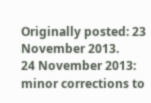Originally posted: 23 November 2013.
24 November 2013: minor corrections to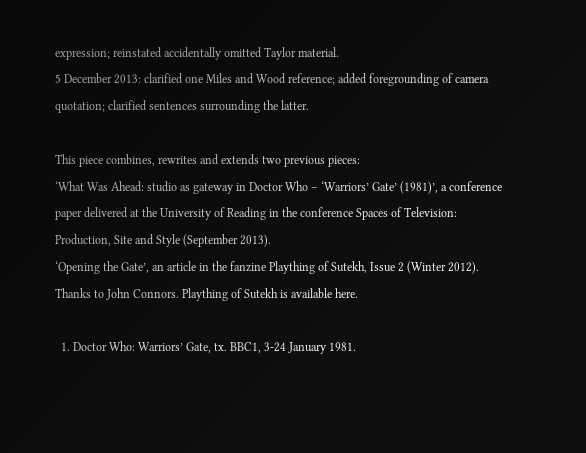expression; reinstated accidentally omitted Taylor material.
5 December 2013: clarified one Miles and Wood reference; added foregrounding of camera quotation; clarified sentences surrounding the latter.

This piece combines, rewrites and extends two previous pieces:
‘What Was Ahead: studio as gateway in Doctor Who – ‘Warriors’ Gate’ (1981)’, a conference paper delivered at the University of Reading in the conference Spaces of Television: Production, Site and Style (September 2013).
‘Opening the Gate’, an article in the fanzine Plaything of Sutekh, Issue 2 (Winter 2012).
Thanks to John Connors. Plaything of Sutekh is available here.

  1. Doctor Who: Warriors’ Gate, tx. BBC1, 3-24 January 1981.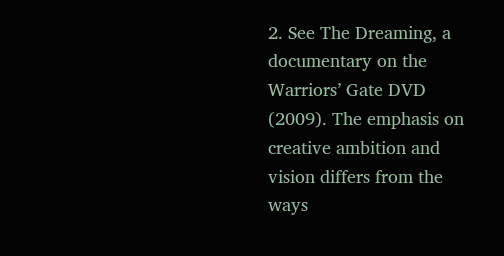2. See The Dreaming, a documentary on the Warriors’ Gate DVD (2009). The emphasis on creative ambition and vision differs from the ways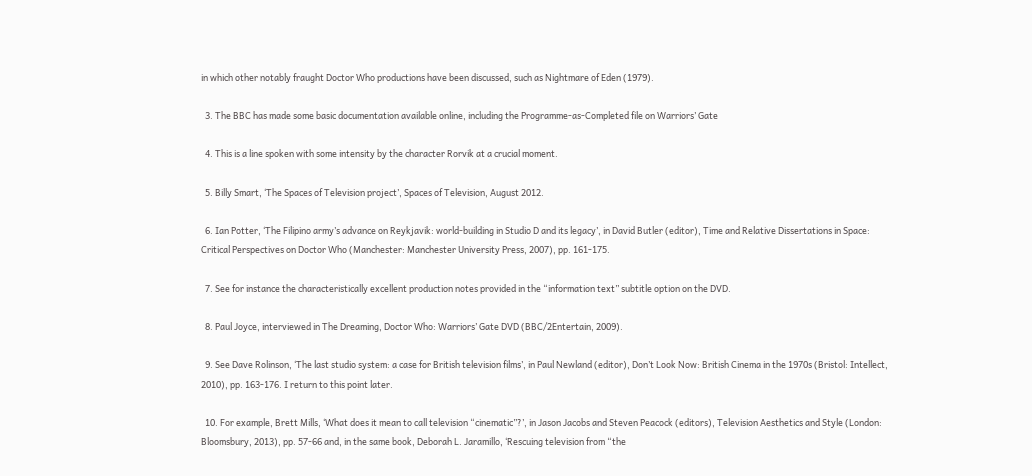in which other notably fraught Doctor Who productions have been discussed, such as Nightmare of Eden (1979).

  3. The BBC has made some basic documentation available online, including the Programme-as-Completed file on Warriors’ Gate

  4. This is a line spoken with some intensity by the character Rorvik at a crucial moment.

  5. Billy Smart, ‘The Spaces of Television project’, Spaces of Television, August 2012.

  6. Ian Potter, ‘The Filipino army’s advance on Reykjavik: world-building in Studio D and its legacy’, in David Butler (editor), Time and Relative Dissertations in Space: Critical Perspectives on Doctor Who (Manchester: Manchester University Press, 2007), pp. 161-175.

  7. See for instance the characteristically excellent production notes provided in the “information text” subtitle option on the DVD.

  8. Paul Joyce, interviewed in The Dreaming, Doctor Who: Warriors’ Gate DVD (BBC/2Entertain, 2009).

  9. See Dave Rolinson, ‘The last studio system: a case for British television films’, in Paul Newland (editor), Don’t Look Now: British Cinema in the 1970s (Bristol: Intellect, 2010), pp. 163-176. I return to this point later.

  10. For example, Brett Mills, ‘What does it mean to call television “cinematic”?’, in Jason Jacobs and Steven Peacock (editors), Television Aesthetics and Style (London: Bloomsbury, 2013), pp. 57-66 and, in the same book, Deborah L. Jaramillo, ‘Rescuing television from “the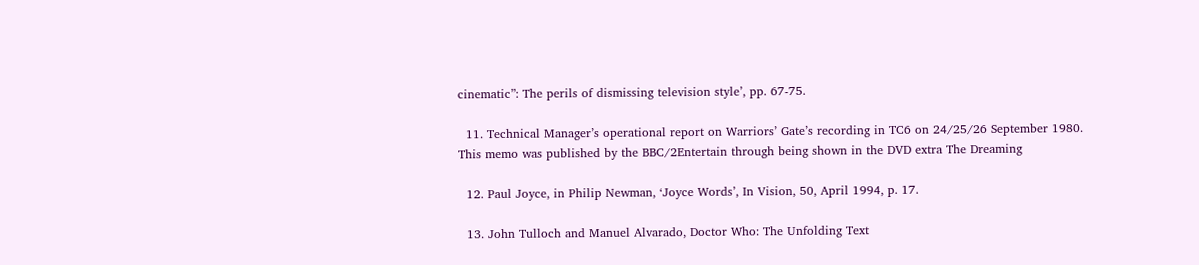cinematic”: The perils of dismissing television style’, pp. 67-75.

  11. Technical Manager’s operational report on Warriors’ Gate’s recording in TC6 on 24/25/26 September 1980. This memo was published by the BBC/2Entertain through being shown in the DVD extra The Dreaming

  12. Paul Joyce, in Philip Newman, ‘Joyce Words’, In Vision, 50, April 1994, p. 17.

  13. John Tulloch and Manuel Alvarado, Doctor Who: The Unfolding Text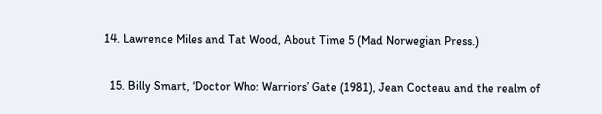14. Lawrence Miles and Tat Wood, About Time 5 (Mad Norwegian Press.)

  15. Billy Smart, ‘Doctor Who: Warriors’ Gate (1981), Jean Cocteau and the realm of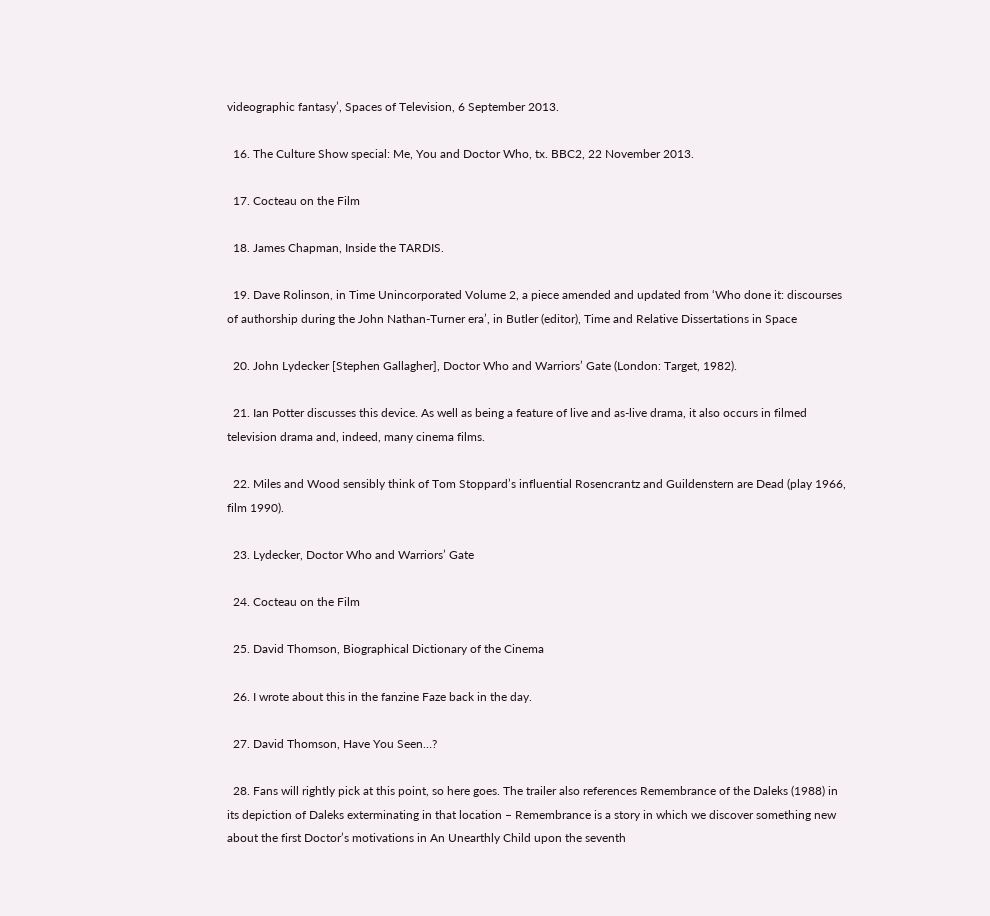videographic fantasy’, Spaces of Television, 6 September 2013.

  16. The Culture Show special: Me, You and Doctor Who, tx. BBC2, 22 November 2013.

  17. Cocteau on the Film

  18. James Chapman, Inside the TARDIS.

  19. Dave Rolinson, in Time Unincorporated Volume 2, a piece amended and updated from ‘Who done it: discourses of authorship during the John Nathan-Turner era’, in Butler (editor), Time and Relative Dissertations in Space

  20. John Lydecker [Stephen Gallagher], Doctor Who and Warriors’ Gate (London: Target, 1982).

  21. Ian Potter discusses this device. As well as being a feature of live and as-live drama, it also occurs in filmed television drama and, indeed, many cinema films.

  22. Miles and Wood sensibly think of Tom Stoppard’s influential Rosencrantz and Guildenstern are Dead (play 1966, film 1990).

  23. Lydecker, Doctor Who and Warriors’ Gate

  24. Cocteau on the Film

  25. David Thomson, Biographical Dictionary of the Cinema

  26. I wrote about this in the fanzine Faze back in the day.

  27. David Thomson, Have You Seen…?

  28. Fans will rightly pick at this point, so here goes. The trailer also references Remembrance of the Daleks (1988) in its depiction of Daleks exterminating in that location – Remembrance is a story in which we discover something new about the first Doctor’s motivations in An Unearthly Child upon the seventh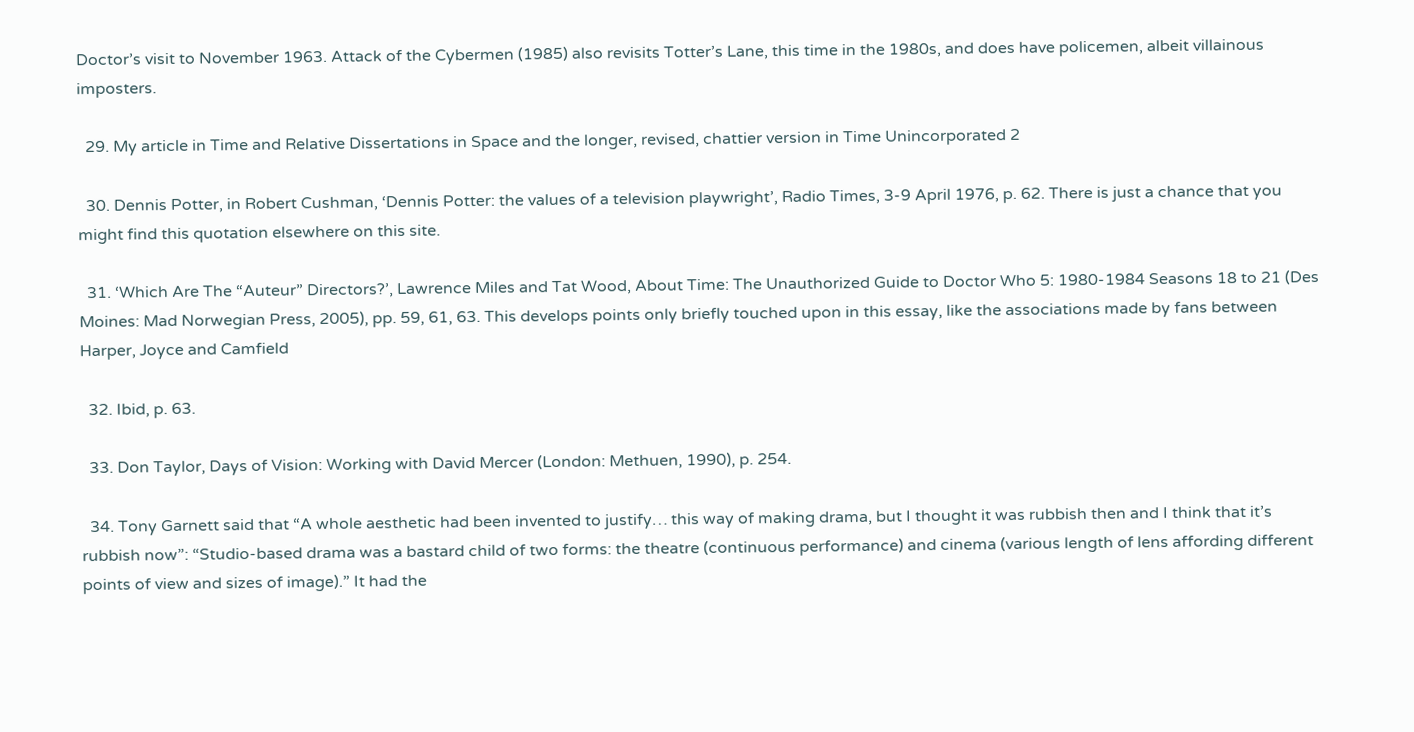Doctor’s visit to November 1963. Attack of the Cybermen (1985) also revisits Totter’s Lane, this time in the 1980s, and does have policemen, albeit villainous imposters.

  29. My article in Time and Relative Dissertations in Space and the longer, revised, chattier version in Time Unincorporated 2

  30. Dennis Potter, in Robert Cushman, ‘Dennis Potter: the values of a television playwright’, Radio Times, 3-9 April 1976, p. 62. There is just a chance that you might find this quotation elsewhere on this site.

  31. ‘Which Are The “Auteur” Directors?’, Lawrence Miles and Tat Wood, About Time: The Unauthorized Guide to Doctor Who 5: 1980-1984 Seasons 18 to 21 (Des Moines: Mad Norwegian Press, 2005), pp. 59, 61, 63. This develops points only briefly touched upon in this essay, like the associations made by fans between Harper, Joyce and Camfield

  32. Ibid, p. 63.

  33. Don Taylor, Days of Vision: Working with David Mercer (London: Methuen, 1990), p. 254.

  34. Tony Garnett said that “A whole aesthetic had been invented to justify… this way of making drama, but I thought it was rubbish then and I think that it’s rubbish now”: “Studio-based drama was a bastard child of two forms: the theatre (continuous performance) and cinema (various length of lens affording different points of view and sizes of image).” It had the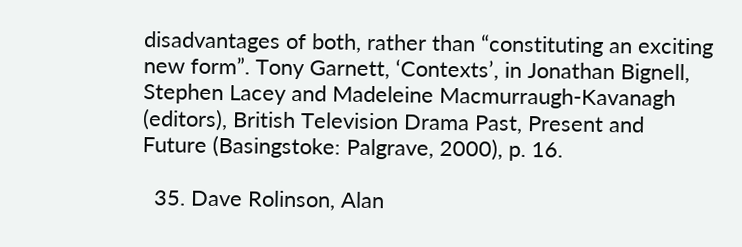disadvantages of both, rather than “constituting an exciting new form”. Tony Garnett, ‘Contexts’, in Jonathan Bignell, Stephen Lacey and Madeleine Macmurraugh-Kavanagh (editors), British Television Drama Past, Present and Future (Basingstoke: Palgrave, 2000), p. 16.

  35. Dave Rolinson, Alan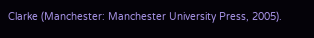Clarke (Manchester: Manchester University Press, 2005).